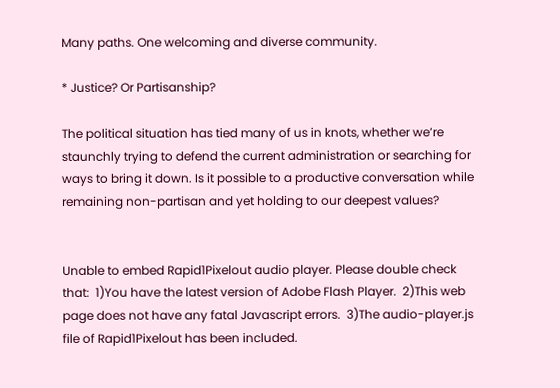Many paths. One welcoming and diverse community.

* Justice? Or Partisanship?

The political situation has tied many of us in knots, whether we’re staunchly trying to defend the current administration or searching for ways to bring it down. Is it possible to a productive conversation while remaining non-partisan and yet holding to our deepest values?


Unable to embed Rapid1Pixelout audio player. Please double check that:  1)You have the latest version of Adobe Flash Player.  2)This web page does not have any fatal Javascript errors.  3)The audio-player.js file of Rapid1Pixelout has been included.